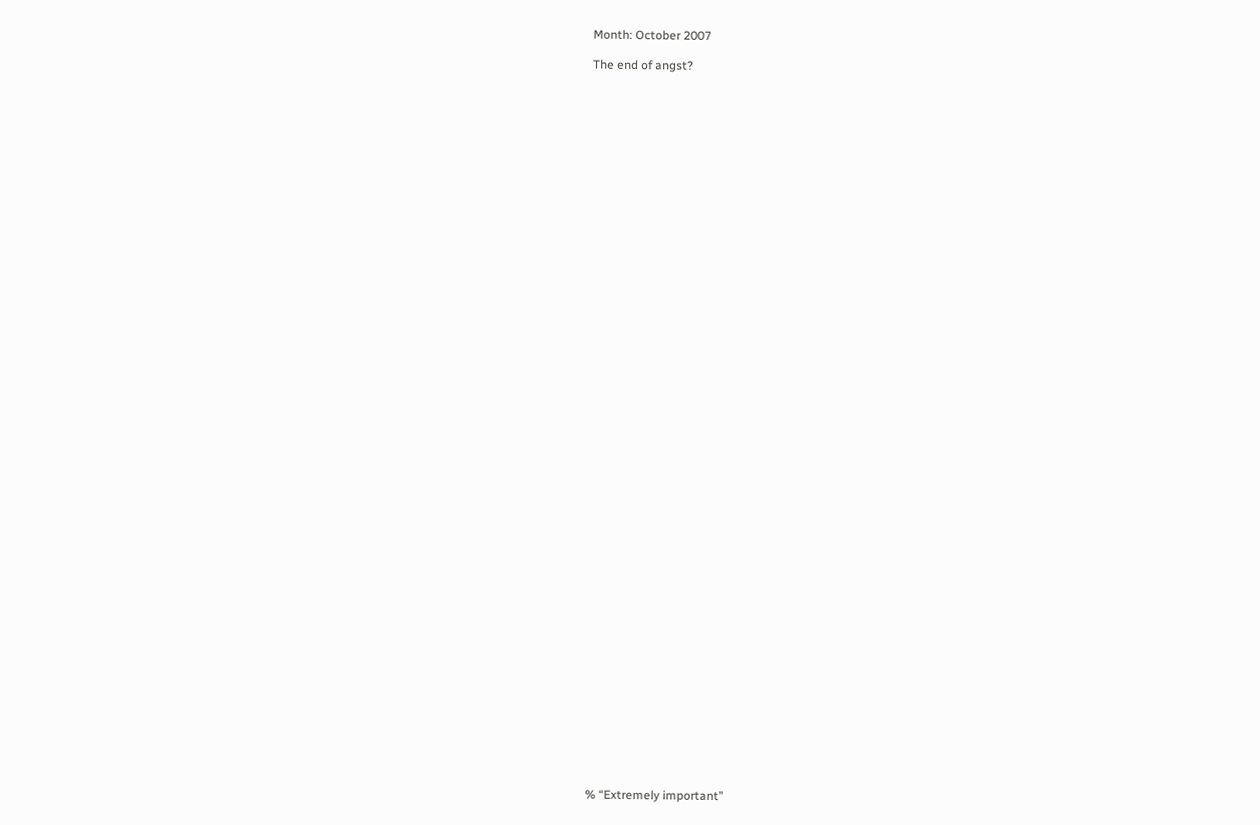Month: October 2007

The end of angst?















































% “Extremely important”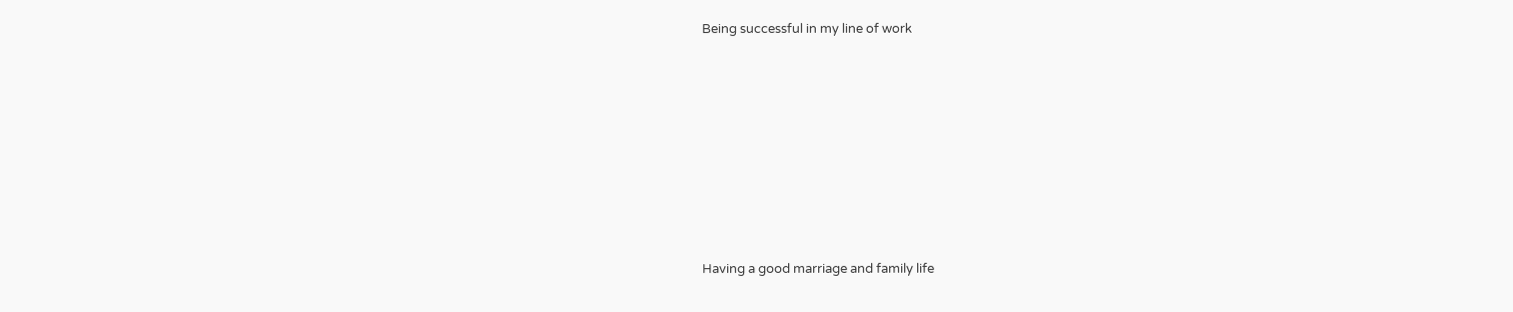Being successful in my line of work









Having a good marriage and family life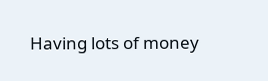Having lots of money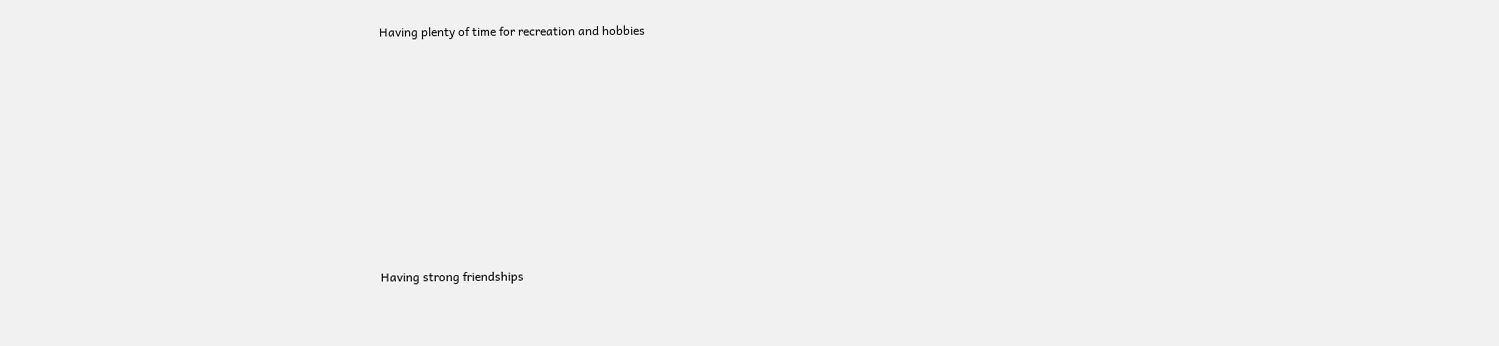Having plenty of time for recreation and hobbies









Having strong friendships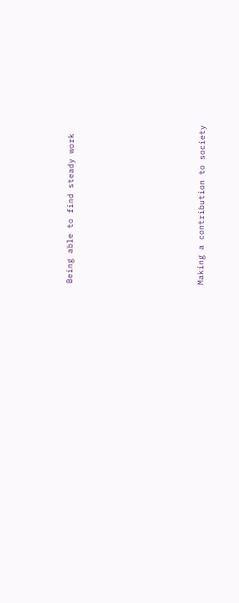Being able to find steady work









Making a contribution to society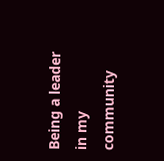Being a leader in my community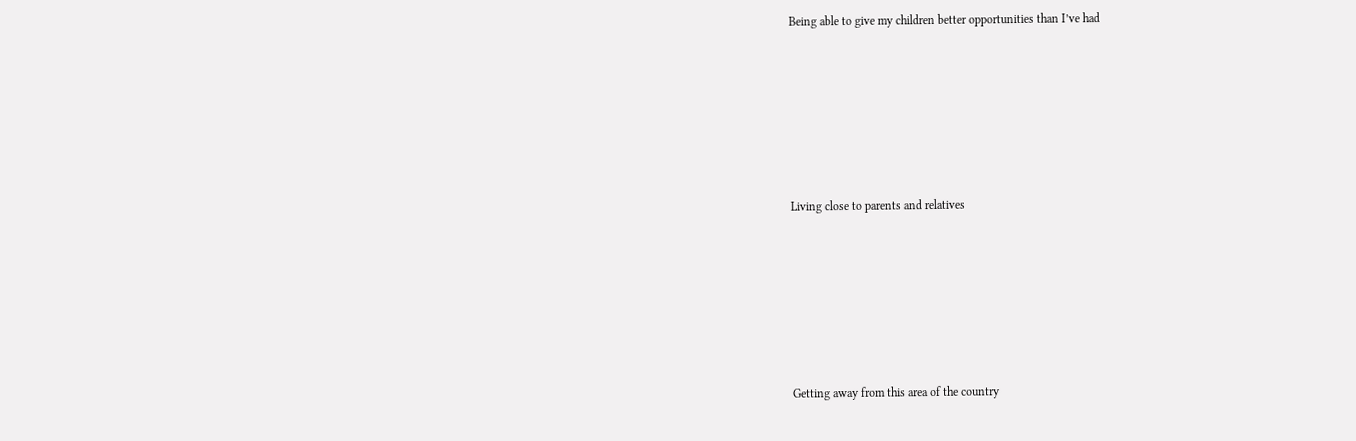Being able to give my children better opportunities than I’ve had









Living close to parents and relatives









Getting away from this area of the country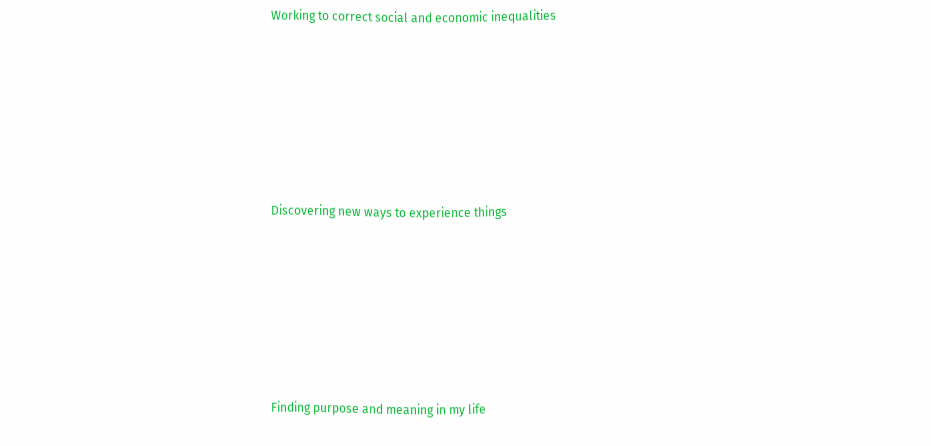Working to correct social and economic inequalities









Discovering new ways to experience things









Finding purpose and meaning in my life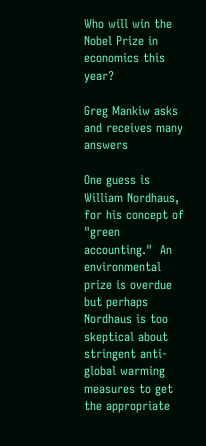Who will win the Nobel Prize in economics this year?

Greg Mankiw asks and receives many answers

One guess is William Nordhaus, for his concept of "green accounting."  An environmental prize is overdue but perhaps Nordhaus is too skeptical about stringent anti-global warming measures to get the appropriate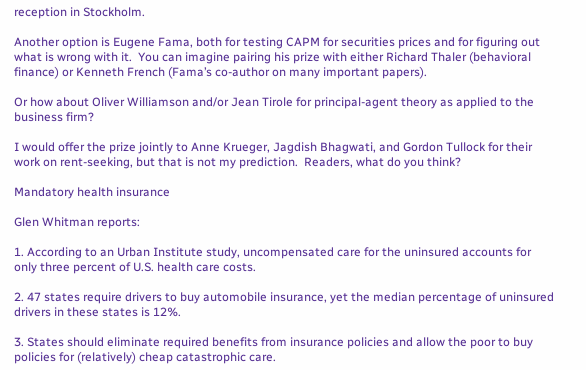reception in Stockholm.

Another option is Eugene Fama, both for testing CAPM for securities prices and for figuring out what is wrong with it.  You can imagine pairing his prize with either Richard Thaler (behavioral finance) or Kenneth French (Fama’s co-author on many important papers).

Or how about Oliver Williamson and/or Jean Tirole for principal-agent theory as applied to the business firm?

I would offer the prize jointly to Anne Krueger, Jagdish Bhagwati, and Gordon Tullock for their work on rent-seeking, but that is not my prediction.  Readers, what do you think?

Mandatory health insurance

Glen Whitman reports:

1. According to an Urban Institute study, uncompensated care for the uninsured accounts for only three percent of U.S. health care costs.

2. 47 states require drivers to buy automobile insurance, yet the median percentage of uninsured drivers in these states is 12%.

3. States should eliminate required benefits from insurance policies and allow the poor to buy policies for (relatively) cheap catastrophic care.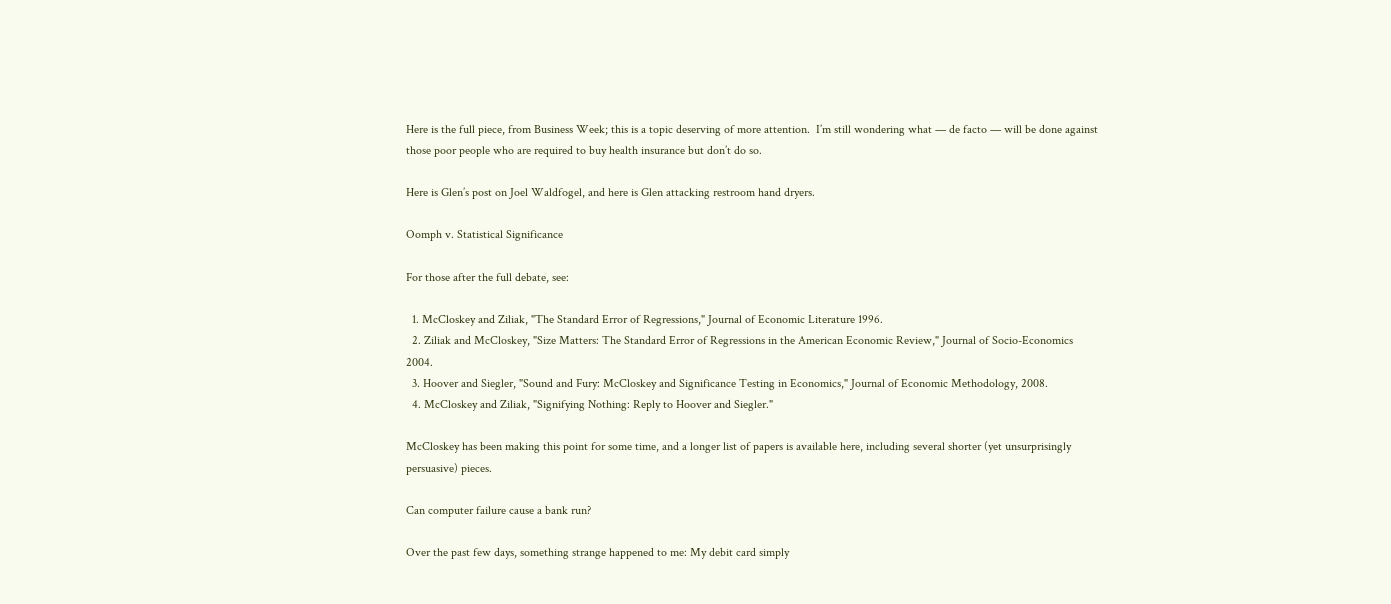Here is the full piece, from Business Week; this is a topic deserving of more attention.  I’m still wondering what — de facto — will be done against those poor people who are required to buy health insurance but don’t do so.

Here is Glen’s post on Joel Waldfogel, and here is Glen attacking restroom hand dryers.

Oomph v. Statistical Significance

For those after the full debate, see:

  1. McCloskey and Ziliak, "The Standard Error of Regressions," Journal of Economic Literature 1996.
  2. Ziliak and McCloskey, "Size Matters: The Standard Error of Regressions in the American Economic Review," Journal of Socio-Economics 2004.
  3. Hoover and Siegler, "Sound and Fury: McCloskey and Significance Testing in Economics," Journal of Economic Methodology, 2008.
  4. McCloskey and Ziliak, "Signifying Nothing: Reply to Hoover and Siegler."

McCloskey has been making this point for some time, and a longer list of papers is available here, including several shorter (yet unsurprisingly persuasive) pieces.

Can computer failure cause a bank run?

Over the past few days, something strange happened to me: My debit card simply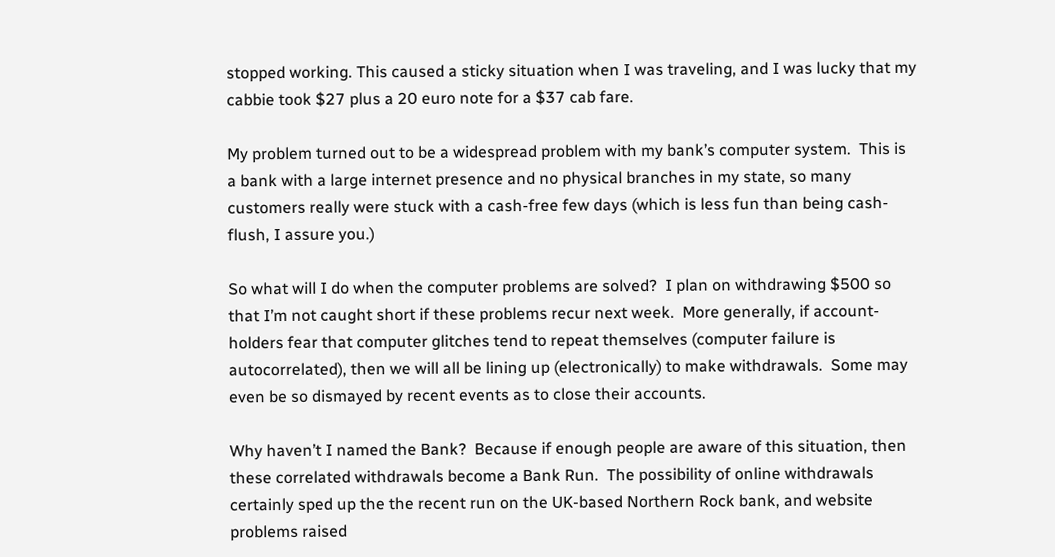stopped working. This caused a sticky situation when I was traveling, and I was lucky that my cabbie took $27 plus a 20 euro note for a $37 cab fare.

My problem turned out to be a widespread problem with my bank’s computer system.  This is a bank with a large internet presence and no physical branches in my state, so many customers really were stuck with a cash-free few days (which is less fun than being cash-flush, I assure you.)

So what will I do when the computer problems are solved?  I plan on withdrawing $500 so that I’m not caught short if these problems recur next week.  More generally, if account-holders fear that computer glitches tend to repeat themselves (computer failure is autocorrelated), then we will all be lining up (electronically) to make withdrawals.  Some may even be so dismayed by recent events as to close their accounts.

Why haven’t I named the Bank?  Because if enough people are aware of this situation, then these correlated withdrawals become a Bank Run.  The possibility of online withdrawals certainly sped up the the recent run on the UK-based Northern Rock bank, and website problems raised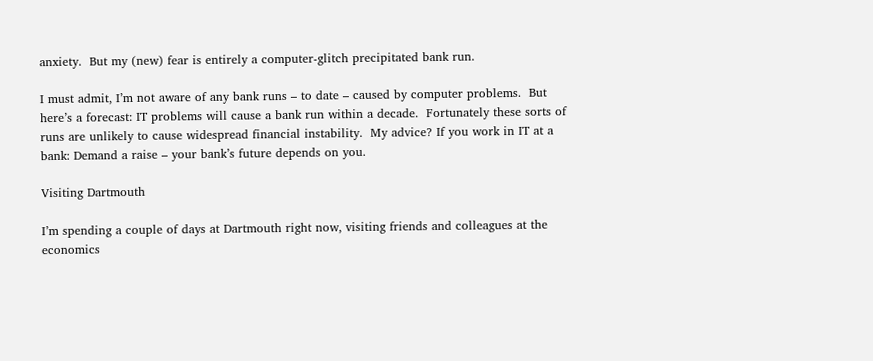anxiety.  But my (new) fear is entirely a computer-glitch precipitated bank run.

I must admit, I’m not aware of any bank runs – to date – caused by computer problems.  But here’s a forecast: IT problems will cause a bank run within a decade.  Fortunately these sorts of runs are unlikely to cause widespread financial instability.  My advice? If you work in IT at a bank: Demand a raise – your bank’s future depends on you.

Visiting Dartmouth

I’m spending a couple of days at Dartmouth right now, visiting friends and colleagues at the economics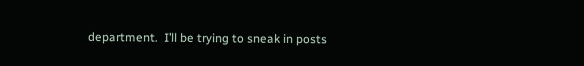department.  I’ll be trying to sneak in posts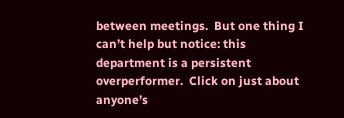between meetings.  But one thing I can’t help but notice: this department is a persistent overperformer.  Click on just about anyone’s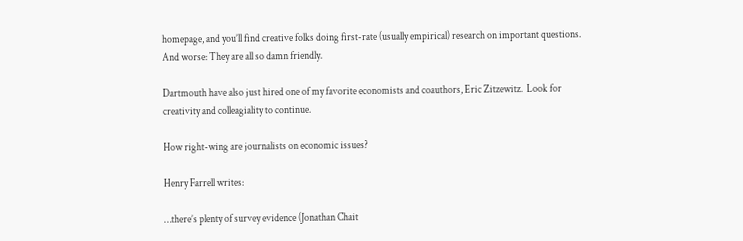homepage, and you’ll find creative folks doing first-rate (usually empirical) research on important questions.  And worse: They are all so damn friendly.

Dartmouth have also just hired one of my favorite economists and coauthors, Eric Zitzewitz.  Look for creativity and colleagiality to continue.

How right-wing are journalists on economic issues?

Henry Farrell writes:

…there’s plenty of survey evidence (Jonathan Chait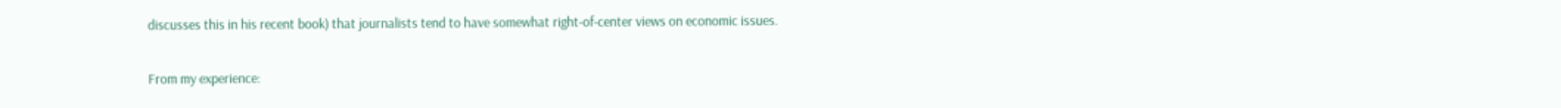discusses this in his recent book) that journalists tend to have somewhat right-of-center views on economic issues.

From my experience: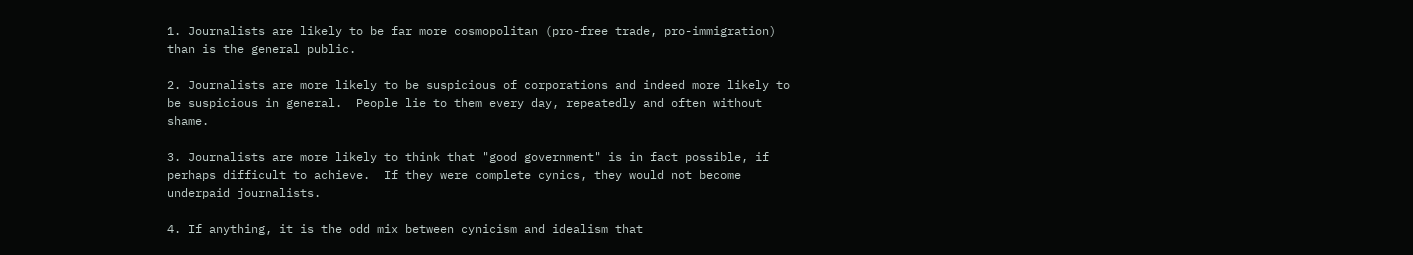1. Journalists are likely to be far more cosmopolitan (pro-free trade, pro-immigration) than is the general public.

2. Journalists are more likely to be suspicious of corporations and indeed more likely to be suspicious in general.  People lie to them every day, repeatedly and often without shame.

3. Journalists are more likely to think that "good government" is in fact possible, if perhaps difficult to achieve.  If they were complete cynics, they would not become underpaid journalists.

4. If anything, it is the odd mix between cynicism and idealism that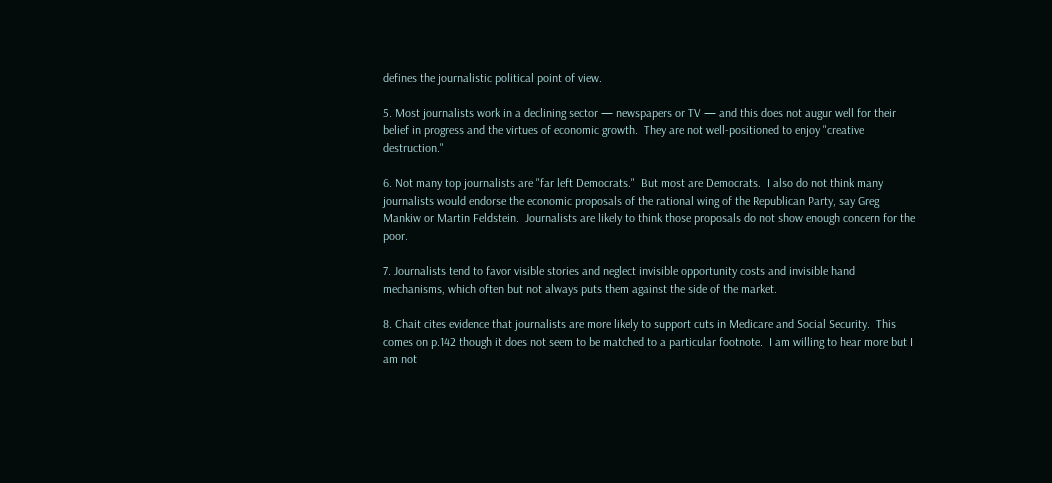defines the journalistic political point of view.

5. Most journalists work in a declining sector — newspapers or TV — and this does not augur well for their belief in progress and the virtues of economic growth.  They are not well-positioned to enjoy "creative destruction."

6. Not many top journalists are "far left Democrats."  But most are Democrats.  I also do not think many journalists would endorse the economic proposals of the rational wing of the Republican Party, say Greg Mankiw or Martin Feldstein.  Journalists are likely to think those proposals do not show enough concern for the poor.

7. Journalists tend to favor visible stories and neglect invisible opportunity costs and invisible hand mechanisms, which often but not always puts them against the side of the market.

8. Chait cites evidence that journalists are more likely to support cuts in Medicare and Social Security.  This comes on p.142 though it does not seem to be matched to a particular footnote.  I am willing to hear more but I am not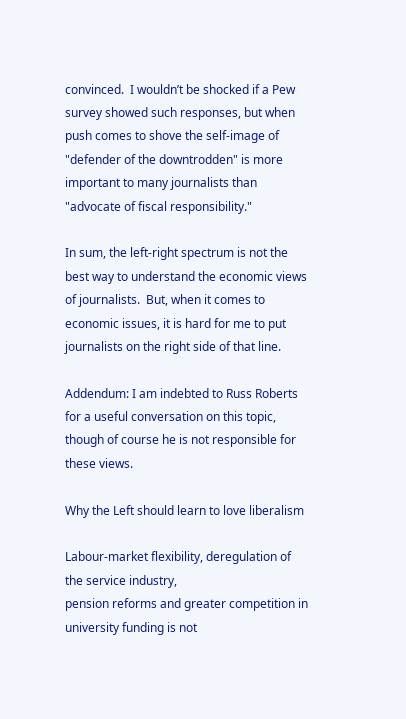convinced.  I wouldn’t be shocked if a Pew survey showed such responses, but when push comes to shove the self-image of "defender of the downtrodden" is more important to many journalists than "advocate of fiscal responsibility."

In sum, the left-right spectrum is not the best way to understand the economic views of journalists.  But, when it comes to economic issues, it is hard for me to put journalists on the right side of that line.

Addendum: I am indebted to Russ Roberts for a useful conversation on this topic, though of course he is not responsible for these views.

Why the Left should learn to love liberalism

Labour-market flexibility, deregulation of the service industry,
pension reforms and greater competition in university funding is not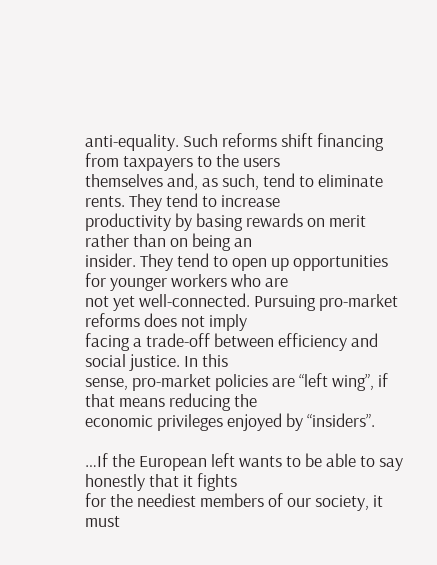anti-equality. Such reforms shift financing from taxpayers to the users
themselves and, as such, tend to eliminate rents. They tend to increase
productivity by basing rewards on merit rather than on being an
insider. They tend to open up opportunities for younger workers who are
not yet well-connected. Pursuing pro-market reforms does not imply
facing a trade-off between efficiency and social justice. In this
sense, pro-market policies are “left wing”, if that means reducing the
economic privileges enjoyed by “insiders”.

…If the European left wants to be able to say honestly that it fights
for the neediest members of our society, it must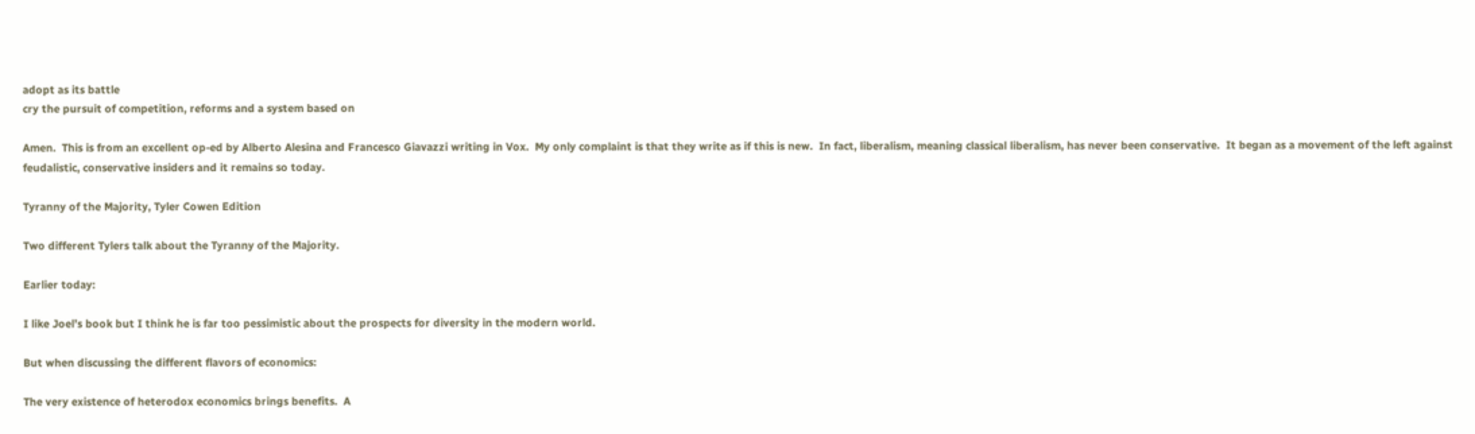adopt as its battle
cry the pursuit of competition, reforms and a system based on

Amen.  This is from an excellent op-ed by Alberto Alesina and Francesco Giavazzi writing in Vox.  My only complaint is that they write as if this is new.  In fact, liberalism, meaning classical liberalism, has never been conservative.  It began as a movement of the left against feudalistic, conservative insiders and it remains so today.

Tyranny of the Majority, Tyler Cowen Edition

Two different Tylers talk about the Tyranny of the Majority.

Earlier today:

I like Joel’s book but I think he is far too pessimistic about the prospects for diversity in the modern world.

But when discussing the different flavors of economics:

The very existence of heterodox economics brings benefits.  A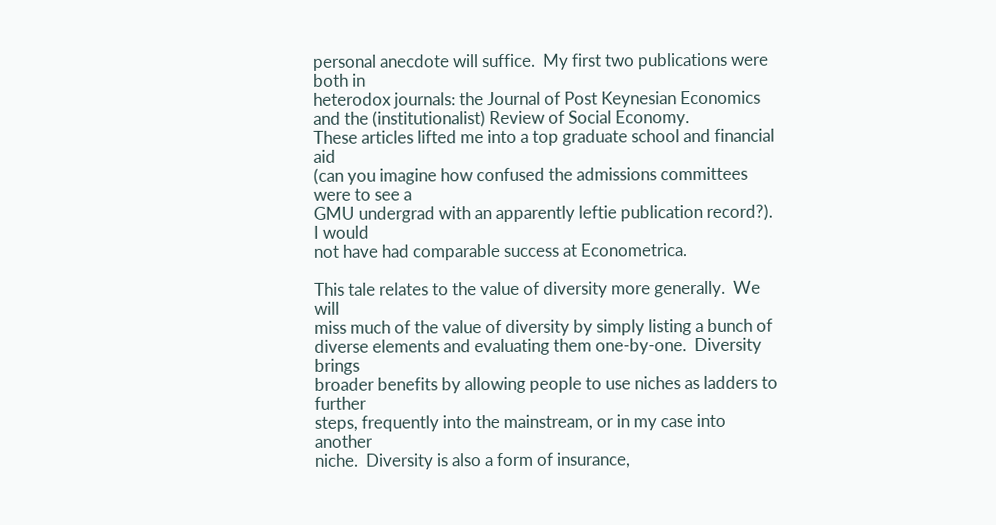personal anecdote will suffice.  My first two publications were both in
heterodox journals: the Journal of Post Keynesian Economics and the (institutionalist) Review of Social Economy.
These articles lifted me into a top graduate school and financial aid
(can you imagine how confused the admissions committees were to see a
GMU undergrad with an apparently leftie publication record?).  I would
not have had comparable success at Econometrica.

This tale relates to the value of diversity more generally.  We will
miss much of the value of diversity by simply listing a bunch of
diverse elements and evaluating them one-by-one.  Diversity brings
broader benefits by allowing people to use niches as ladders to further
steps, frequently into the mainstream, or in my case into another
niche.  Diversity is also a form of insurance,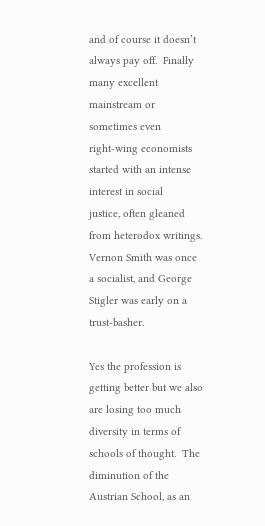and of course it doesn’t
always pay off.  Finally many excellent mainstream or sometimes even
right-wing economists started with an intense interest in social
justice, often gleaned from heterodox writings.  Vernon Smith was once
a socialist, and George Stigler was early on a trust-basher.

Yes the profession is getting better but we also are losing too much
diversity in terms of schools of thought.  The diminution of the
Austrian School, as an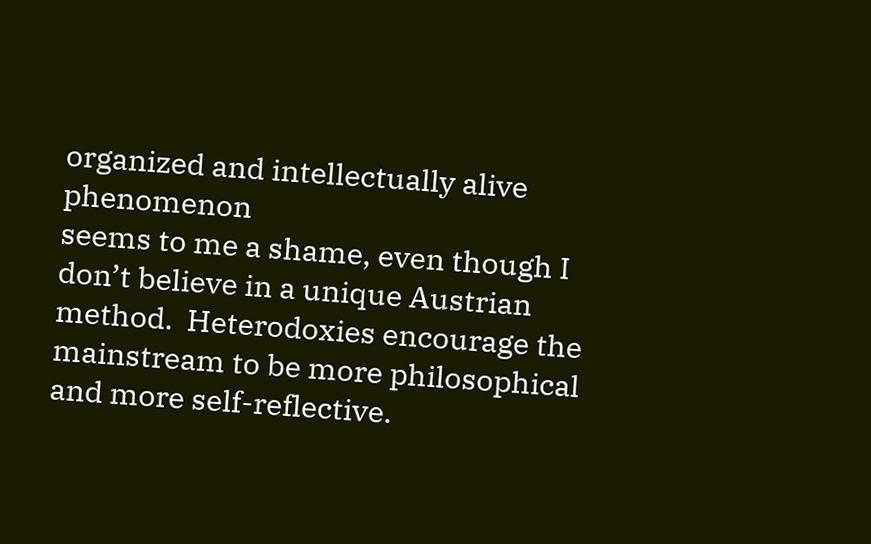organized and intellectually alive phenomenon
seems to me a shame, even though I don’t believe in a unique Austrian
method.  Heterodoxies encourage the mainstream to be more philosophical
and more self-reflective.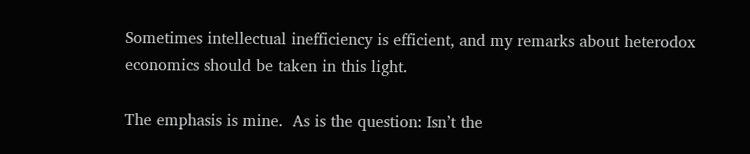Sometimes intellectual inefficiency is efficient, and my remarks about heterodox economics should be taken in this light.

The emphasis is mine.  As is the question: Isn’t the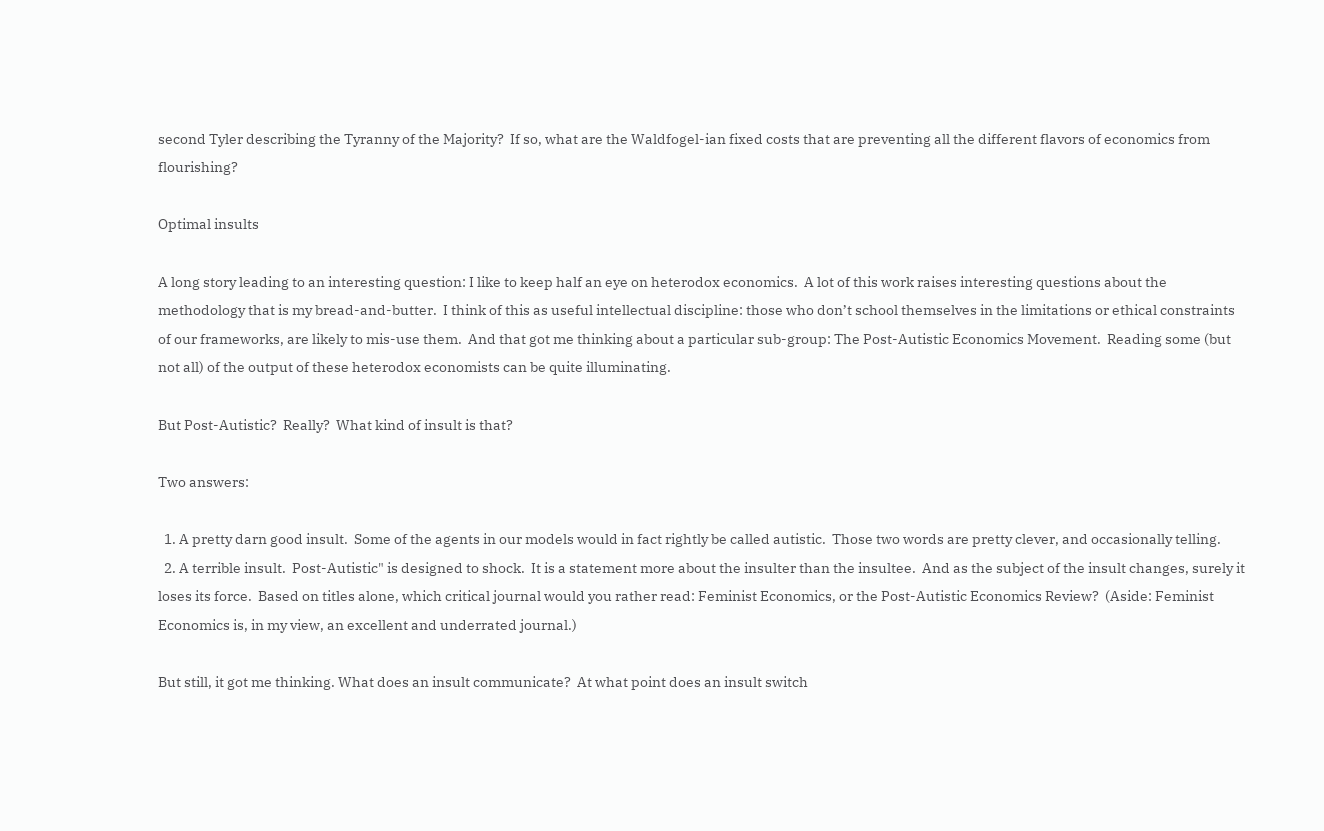second Tyler describing the Tyranny of the Majority?  If so, what are the Waldfogel-ian fixed costs that are preventing all the different flavors of economics from flourishing?

Optimal insults

A long story leading to an interesting question: I like to keep half an eye on heterodox economics.  A lot of this work raises interesting questions about the methodology that is my bread-and-butter.  I think of this as useful intellectual discipline: those who don’t school themselves in the limitations or ethical constraints of our frameworks, are likely to mis-use them.  And that got me thinking about a particular sub-group: The Post-Autistic Economics Movement.  Reading some (but not all) of the output of these heterodox economists can be quite illuminating.

But Post-Autistic?  Really?  What kind of insult is that?

Two answers:

  1. A pretty darn good insult.  Some of the agents in our models would in fact rightly be called autistic.  Those two words are pretty clever, and occasionally telling.
  2. A terrible insult.  Post-Autistic" is designed to shock.  It is a statement more about the insulter than the insultee.  And as the subject of the insult changes, surely it loses its force.  Based on titles alone, which critical journal would you rather read: Feminist Economics, or the Post-Autistic Economics Review?  (Aside: Feminist Economics is, in my view, an excellent and underrated journal.)

But still, it got me thinking. What does an insult communicate?  At what point does an insult switch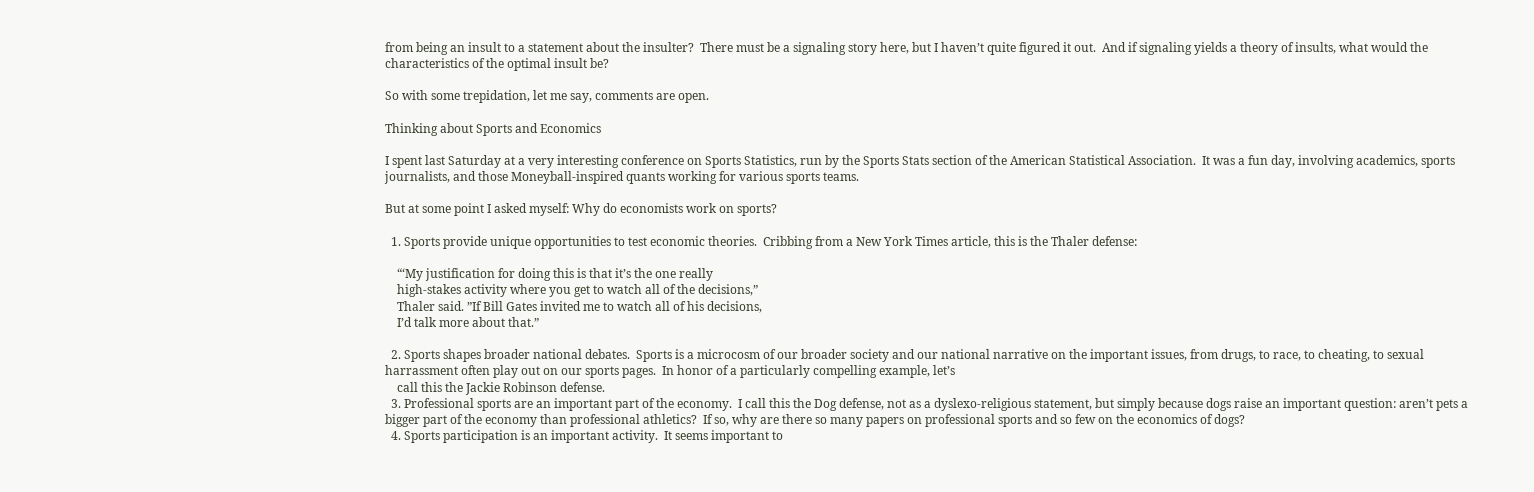from being an insult to a statement about the insulter?  There must be a signaling story here, but I haven’t quite figured it out.  And if signaling yields a theory of insults, what would the characteristics of the optimal insult be?

So with some trepidation, let me say, comments are open.

Thinking about Sports and Economics

I spent last Saturday at a very interesting conference on Sports Statistics, run by the Sports Stats section of the American Statistical Association.  It was a fun day, involving academics, sports journalists, and those Moneyball-inspired quants working for various sports teams.

But at some point I asked myself: Why do economists work on sports?

  1. Sports provide unique opportunities to test economic theories.  Cribbing from a New York Times article, this is the Thaler defense:

    “‘My justification for doing this is that it’s the one really
    high-stakes activity where you get to watch all of the decisions,”
    Thaler said. ”If Bill Gates invited me to watch all of his decisions,
    I’d talk more about that.”

  2. Sports shapes broader national debates.  Sports is a microcosm of our broader society and our national narrative on the important issues, from drugs, to race, to cheating, to sexual harrassment often play out on our sports pages.  In honor of a particularly compelling example, let’s
    call this the Jackie Robinson defense.
  3. Professional sports are an important part of the economy.  I call this the Dog defense, not as a dyslexo-religious statement, but simply because dogs raise an important question: aren’t pets a bigger part of the economy than professional athletics?  If so, why are there so many papers on professional sports and so few on the economics of dogs?
  4. Sports participation is an important activity.  It seems important to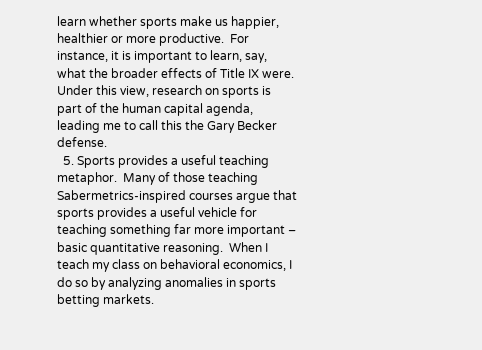learn whether sports make us happier, healthier or more productive.  For instance, it is important to learn, say, what the broader effects of Title IX were.  Under this view, research on sports is part of the human capital agenda, leading me to call this the Gary Becker defense.
  5. Sports provides a useful teaching metaphor.  Many of those teaching Sabermetrics-inspired courses argue that sports provides a useful vehicle for teaching something far more important – basic quantitative reasoning.  When I teach my class on behavioral economics, I do so by analyzing anomalies in sports betting markets.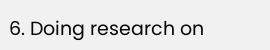6. Doing research on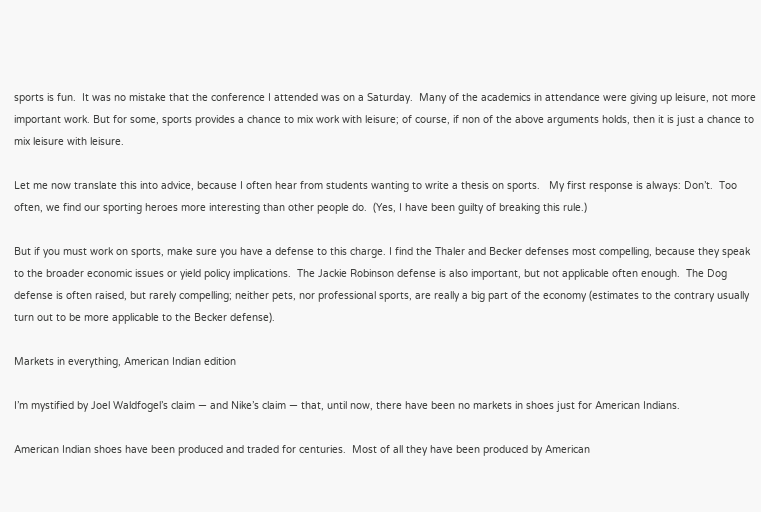sports is fun.  It was no mistake that the conference I attended was on a Saturday.  Many of the academics in attendance were giving up leisure, not more important work. But for some, sports provides a chance to mix work with leisure; of course, if non of the above arguments holds, then it is just a chance to mix leisure with leisure.

Let me now translate this into advice, because I often hear from students wanting to write a thesis on sports.   My first response is always: Don’t.  Too often, we find our sporting heroes more interesting than other people do.  (Yes, I have been guilty of breaking this rule.)

But if you must work on sports, make sure you have a defense to this charge. I find the Thaler and Becker defenses most compelling, because they speak to the broader economic issues or yield policy implications.  The Jackie Robinson defense is also important, but not applicable often enough.  The Dog defense is often raised, but rarely compelling; neither pets, nor professional sports, are really a big part of the economy (estimates to the contrary usually turn out to be more applicable to the Becker defense).

Markets in everything, American Indian edition

I’m mystified by Joel Waldfogel’s claim — and Nike’s claim — that, until now, there have been no markets in shoes just for American Indians.

American Indian shoes have been produced and traded for centuries.  Most of all they have been produced by American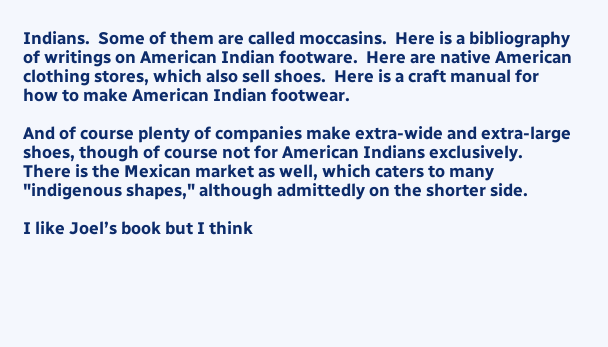Indians.  Some of them are called moccasins.  Here is a bibliography of writings on American Indian footware.  Here are native American clothing stores, which also sell shoes.  Here is a craft manual for how to make American Indian footwear.

And of course plenty of companies make extra-wide and extra-large shoes, though of course not for American Indians exclusively.  There is the Mexican market as well, which caters to many "indigenous shapes," although admittedly on the shorter side.

I like Joel’s book but I think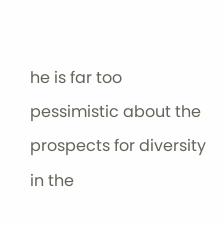he is far too pessimistic about the prospects for diversity in the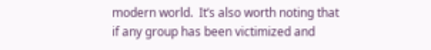modern world.  It’s also worth noting that if any group has been victimized and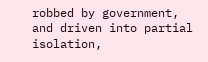robbed by government, and driven into partial isolation,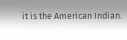it is the American Indian.